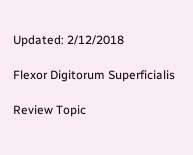Updated: 2/12/2018

Flexor Digitorum Superficialis

Review Topic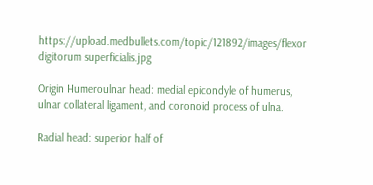https://upload.medbullets.com/topic/121892/images/flexor digitorum superficialis.jpg

Origin Humeroulnar head: medial epicondyle of humerus, ulnar collateral ligament, and coronoid process of ulna.

Radial head: superior half of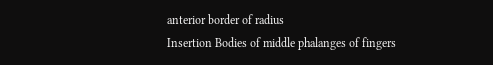anterior border of radius
Insertion Bodies of middle phalanges of fingers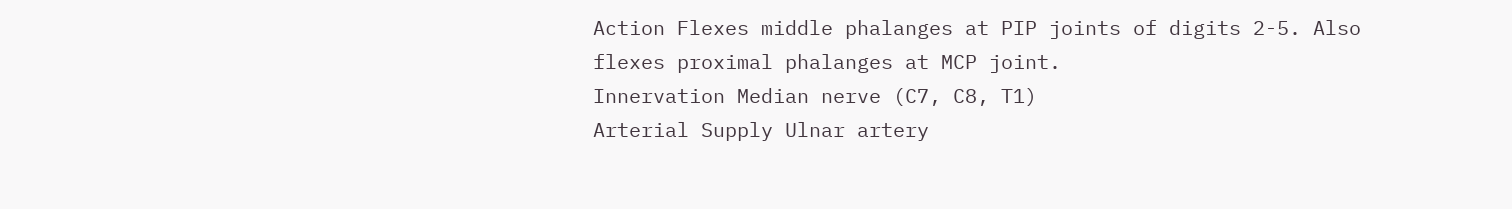Action Flexes middle phalanges at PIP joints of digits 2-5. Also flexes proximal phalanges at MCP joint.
Innervation Median nerve (C7, C8, T1)
Arterial Supply Ulnar artery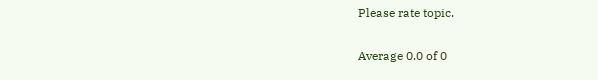Please rate topic.

Average 0.0 of 0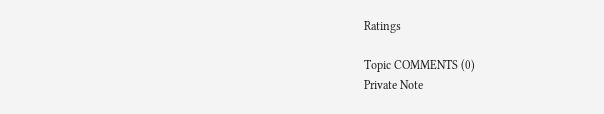Ratings

Topic COMMENTS (0)
Private Note